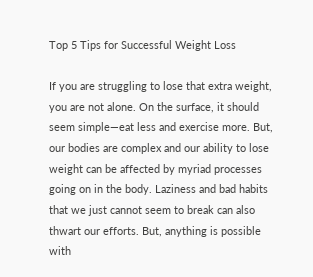Top 5 Tips for Successful Weight Loss

If you are struggling to lose that extra weight, you are not alone. On the surface, it should seem simple—eat less and exercise more. But, our bodies are complex and our ability to lose weight can be affected by myriad processes going on in the body. Laziness and bad habits that we just cannot seem to break can also thwart our efforts. But, anything is possible with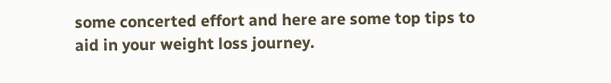some concerted effort and here are some top tips to aid in your weight loss journey.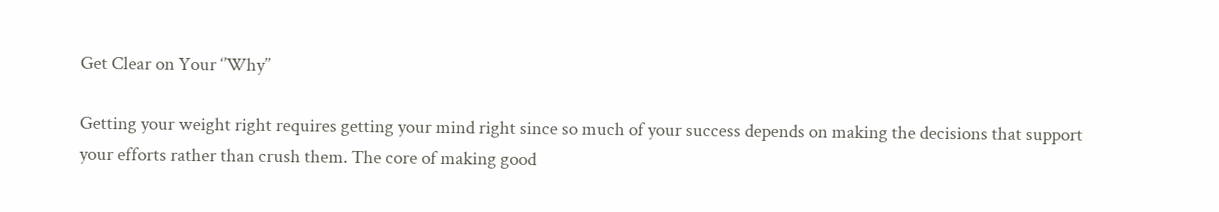Get Clear on Your ‘’Why’’

Getting your weight right requires getting your mind right since so much of your success depends on making the decisions that support your efforts rather than crush them. The core of making good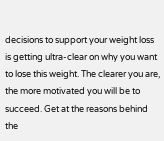decisions to support your weight loss is getting ultra-clear on why you want to lose this weight. The clearer you are, the more motivated you will be to succeed. Get at the reasons behind the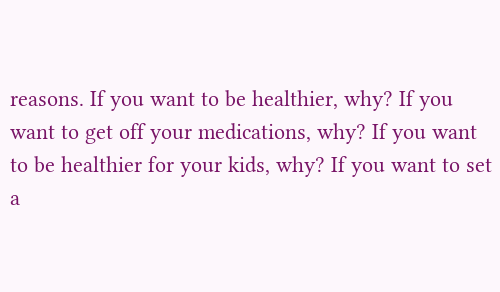reasons. If you want to be healthier, why? If you want to get off your medications, why? If you want to be healthier for your kids, why? If you want to set a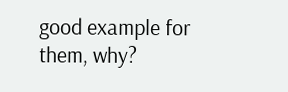good example for them, why?